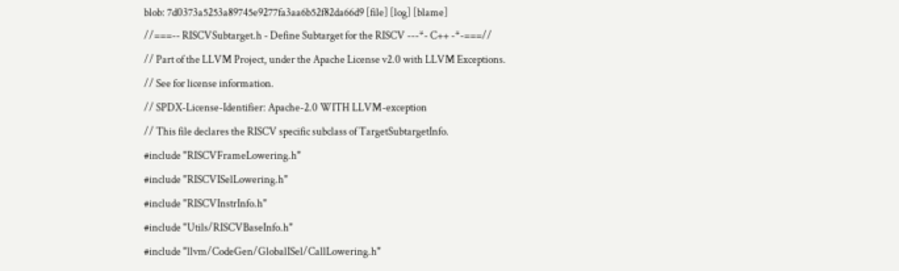blob: 7d0373a5253a89745e9277fa3aa6b52f82da66d9 [file] [log] [blame]
//===-- RISCVSubtarget.h - Define Subtarget for the RISCV ---*- C++ -*-===//
// Part of the LLVM Project, under the Apache License v2.0 with LLVM Exceptions.
// See for license information.
// SPDX-License-Identifier: Apache-2.0 WITH LLVM-exception
// This file declares the RISCV specific subclass of TargetSubtargetInfo.
#include "RISCVFrameLowering.h"
#include "RISCVISelLowering.h"
#include "RISCVInstrInfo.h"
#include "Utils/RISCVBaseInfo.h"
#include "llvm/CodeGen/GlobalISel/CallLowering.h"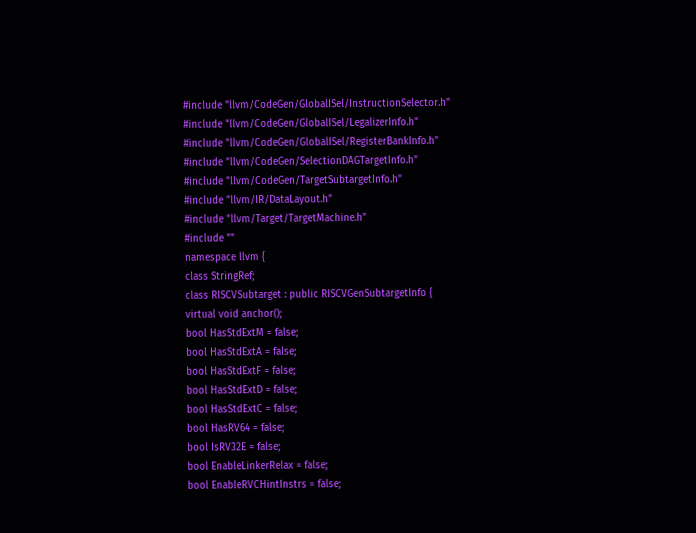#include "llvm/CodeGen/GlobalISel/InstructionSelector.h"
#include "llvm/CodeGen/GlobalISel/LegalizerInfo.h"
#include "llvm/CodeGen/GlobalISel/RegisterBankInfo.h"
#include "llvm/CodeGen/SelectionDAGTargetInfo.h"
#include "llvm/CodeGen/TargetSubtargetInfo.h"
#include "llvm/IR/DataLayout.h"
#include "llvm/Target/TargetMachine.h"
#include ""
namespace llvm {
class StringRef;
class RISCVSubtarget : public RISCVGenSubtargetInfo {
virtual void anchor();
bool HasStdExtM = false;
bool HasStdExtA = false;
bool HasStdExtF = false;
bool HasStdExtD = false;
bool HasStdExtC = false;
bool HasRV64 = false;
bool IsRV32E = false;
bool EnableLinkerRelax = false;
bool EnableRVCHintInstrs = false;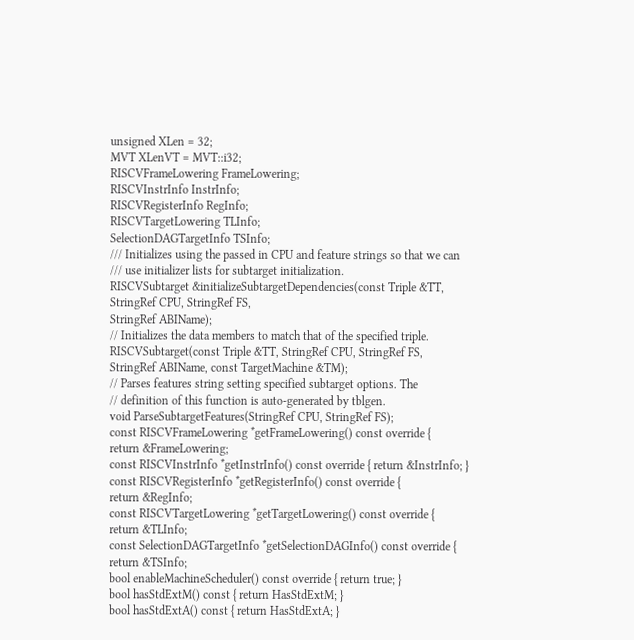unsigned XLen = 32;
MVT XLenVT = MVT::i32;
RISCVFrameLowering FrameLowering;
RISCVInstrInfo InstrInfo;
RISCVRegisterInfo RegInfo;
RISCVTargetLowering TLInfo;
SelectionDAGTargetInfo TSInfo;
/// Initializes using the passed in CPU and feature strings so that we can
/// use initializer lists for subtarget initialization.
RISCVSubtarget &initializeSubtargetDependencies(const Triple &TT,
StringRef CPU, StringRef FS,
StringRef ABIName);
// Initializes the data members to match that of the specified triple.
RISCVSubtarget(const Triple &TT, StringRef CPU, StringRef FS,
StringRef ABIName, const TargetMachine &TM);
// Parses features string setting specified subtarget options. The
// definition of this function is auto-generated by tblgen.
void ParseSubtargetFeatures(StringRef CPU, StringRef FS);
const RISCVFrameLowering *getFrameLowering() const override {
return &FrameLowering;
const RISCVInstrInfo *getInstrInfo() const override { return &InstrInfo; }
const RISCVRegisterInfo *getRegisterInfo() const override {
return &RegInfo;
const RISCVTargetLowering *getTargetLowering() const override {
return &TLInfo;
const SelectionDAGTargetInfo *getSelectionDAGInfo() const override {
return &TSInfo;
bool enableMachineScheduler() const override { return true; }
bool hasStdExtM() const { return HasStdExtM; }
bool hasStdExtA() const { return HasStdExtA; }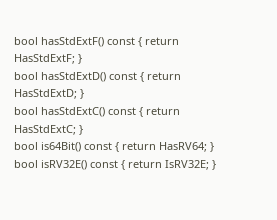bool hasStdExtF() const { return HasStdExtF; }
bool hasStdExtD() const { return HasStdExtD; }
bool hasStdExtC() const { return HasStdExtC; }
bool is64Bit() const { return HasRV64; }
bool isRV32E() const { return IsRV32E; }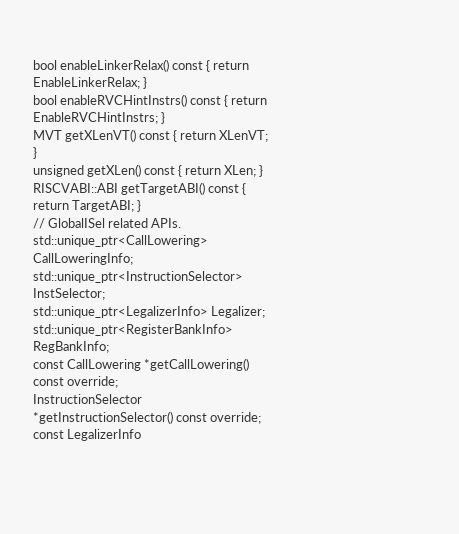bool enableLinkerRelax() const { return EnableLinkerRelax; }
bool enableRVCHintInstrs() const { return EnableRVCHintInstrs; }
MVT getXLenVT() const { return XLenVT; }
unsigned getXLen() const { return XLen; }
RISCVABI::ABI getTargetABI() const { return TargetABI; }
// GlobalISel related APIs.
std::unique_ptr<CallLowering> CallLoweringInfo;
std::unique_ptr<InstructionSelector> InstSelector;
std::unique_ptr<LegalizerInfo> Legalizer;
std::unique_ptr<RegisterBankInfo> RegBankInfo;
const CallLowering *getCallLowering() const override;
InstructionSelector *getInstructionSelector() const override;
const LegalizerInfo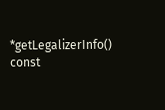*getLegalizerInfo() const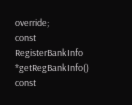override;
const RegisterBankInfo *getRegBankInfo() const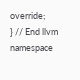override;
} // End llvm namespace